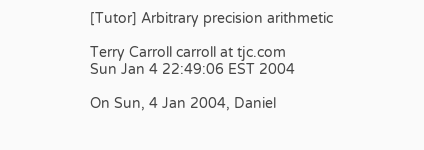[Tutor] Arbitrary precision arithmetic

Terry Carroll carroll at tjc.com
Sun Jan 4 22:49:06 EST 2004

On Sun, 4 Jan 2004, Daniel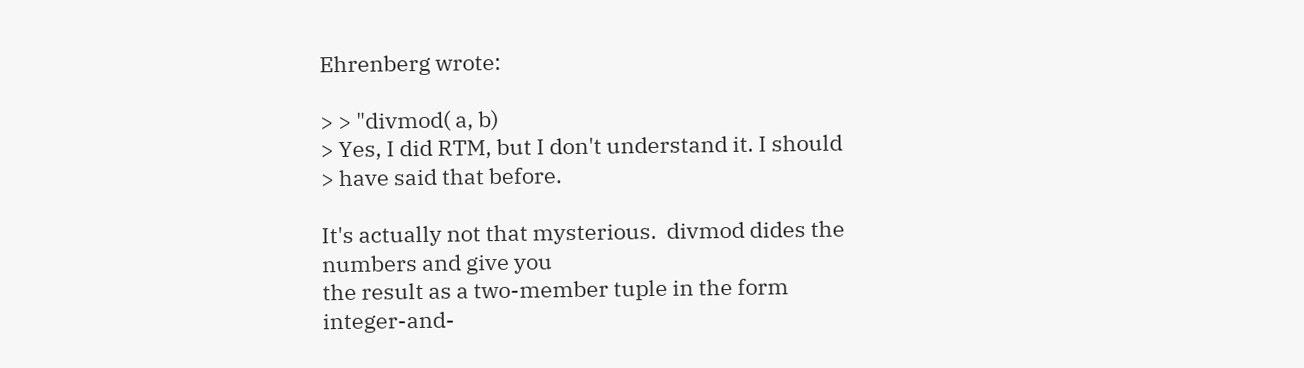Ehrenberg wrote:

> > "divmod( a, b)
> Yes, I did RTM, but I don't understand it. I should
> have said that before.

It's actually not that mysterious.  divmod dides the numbers and give you
the result as a two-member tuple in the form integer-and-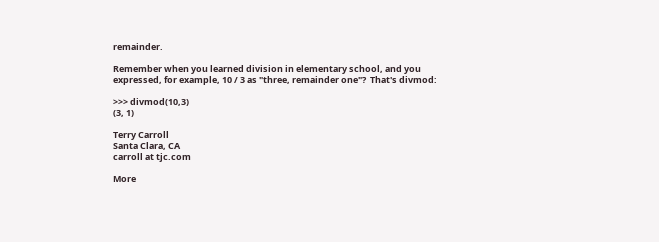remainder.

Remember when you learned division in elementary school, and you
expressed, for example, 10 / 3 as "three, remainder one"?  That's divmod:

>>> divmod(10,3)
(3, 1)

Terry Carroll
Santa Clara, CA
carroll at tjc.com

More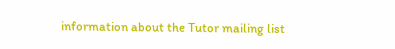information about the Tutor mailing list